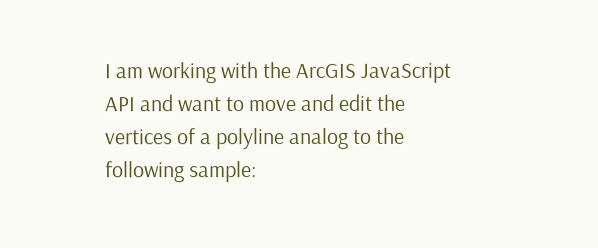I am working with the ArcGIS JavaScript API and want to move and edit the vertices of a polyline analog to the following sample: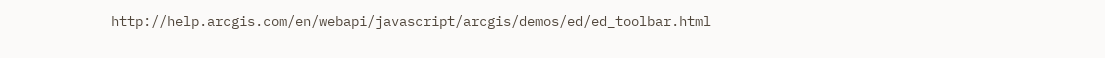http://help.arcgis.com/en/webapi/javascript/arcgis/demos/ed/ed_toolbar.html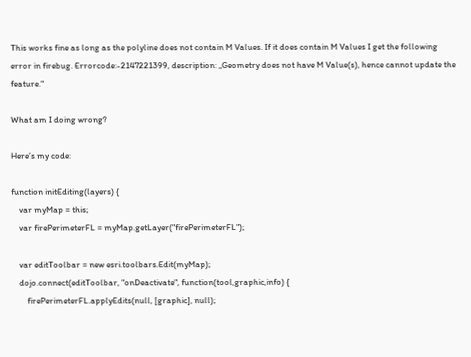This works fine as long as the polyline does not contain M Values. If it does contain M Values I get the following error in firebug. Errorcode:-2147221399, description: „Geometry does not have M Value(s), hence cannot update the feature."

What am I doing wrong?

Here’s my code:

function initEditing(layers) {
    var myMap = this;
    var firePerimeterFL = myMap.getLayer("firePerimeterFL");

    var editToolbar = new esri.toolbars.Edit(myMap);
    dojo.connect(editToolbar, "onDeactivate", function(tool,graphic,info) {
        firePerimeterFL.applyEdits(null, [graphic], null);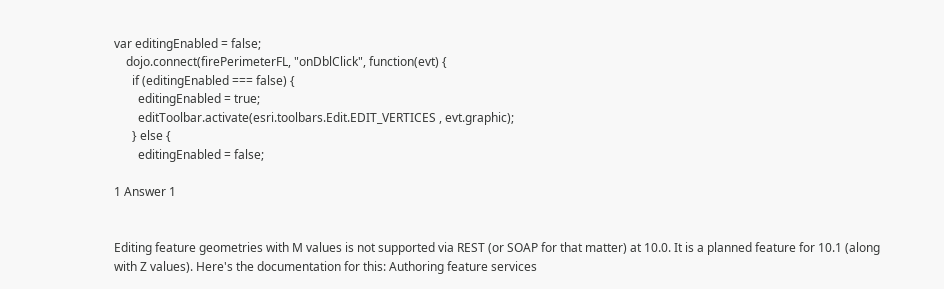var editingEnabled = false;
    dojo.connect(firePerimeterFL, "onDblClick", function(evt) {
      if (editingEnabled === false) {
        editingEnabled = true;
        editToolbar.activate(esri.toolbars.Edit.EDIT_VERTICES , evt.graphic);
      } else {
        editingEnabled = false;

1 Answer 1


Editing feature geometries with M values is not supported via REST (or SOAP for that matter) at 10.0. It is a planned feature for 10.1 (along with Z values). Here's the documentation for this: Authoring feature services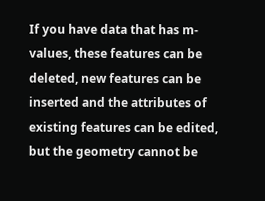If you have data that has m-values, these features can be deleted, new features can be inserted and the attributes of existing features can be edited, but the geometry cannot be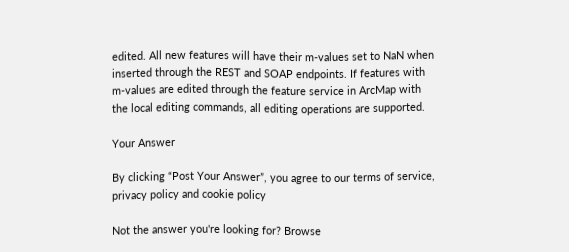edited. All new features will have their m-values set to NaN when inserted through the REST and SOAP endpoints. If features with m-values are edited through the feature service in ArcMap with the local editing commands, all editing operations are supported.

Your Answer

By clicking “Post Your Answer”, you agree to our terms of service, privacy policy and cookie policy

Not the answer you're looking for? Browse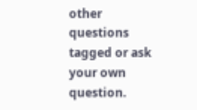other questions tagged or ask your own question.